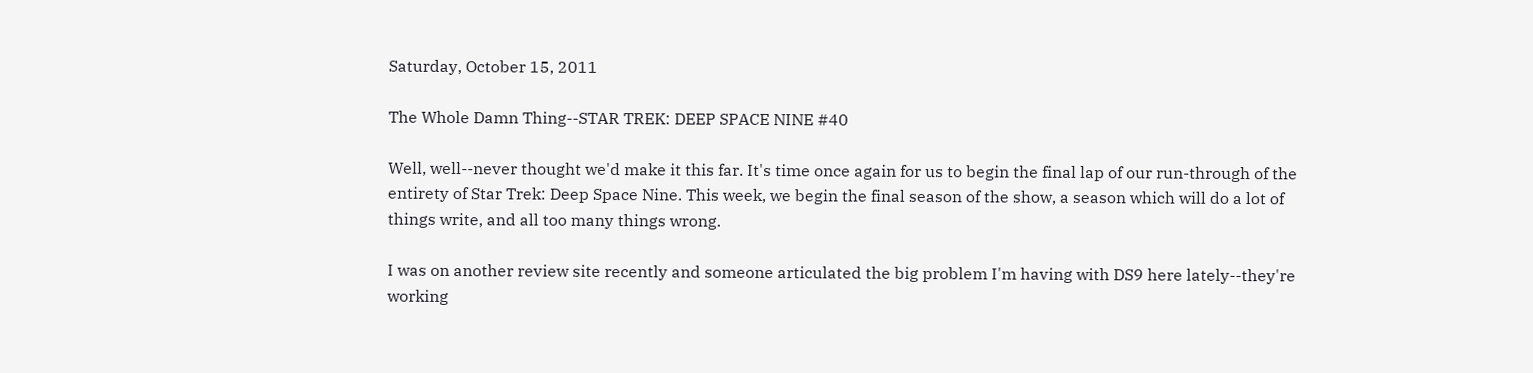Saturday, October 15, 2011

The Whole Damn Thing--STAR TREK: DEEP SPACE NINE #40

Well, well--never thought we'd make it this far. It's time once again for us to begin the final lap of our run-through of the entirety of Star Trek: Deep Space Nine. This week, we begin the final season of the show, a season which will do a lot of things write, and all too many things wrong.

I was on another review site recently and someone articulated the big problem I'm having with DS9 here lately--they're working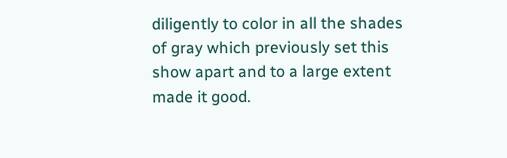diligently to color in all the shades of gray which previously set this show apart and to a large extent made it good.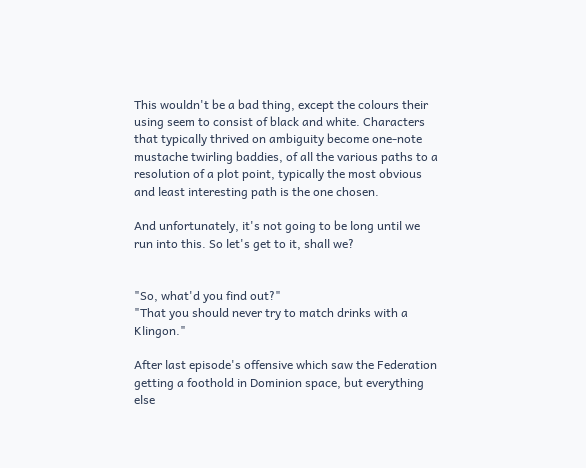This wouldn't be a bad thing, except the colours their using seem to consist of black and white. Characters that typically thrived on ambiguity become one-note mustache twirling baddies, of all the various paths to a resolution of a plot point, typically the most obvious and least interesting path is the one chosen.

And unfortunately, it's not going to be long until we run into this. So let's get to it, shall we?


"So, what'd you find out?"
"That you should never try to match drinks with a Klingon."

After last episode's offensive which saw the Federation getting a foothold in Dominion space, but everything else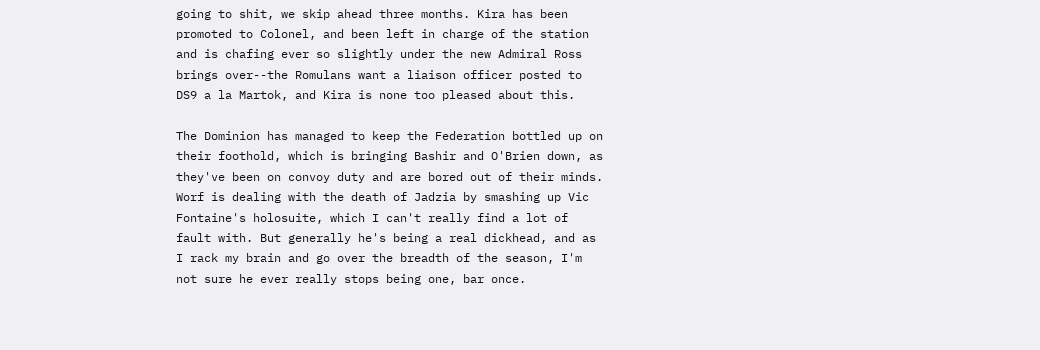going to shit, we skip ahead three months. Kira has been promoted to Colonel, and been left in charge of the station and is chafing ever so slightly under the new Admiral Ross brings over--the Romulans want a liaison officer posted to DS9 a la Martok, and Kira is none too pleased about this.

The Dominion has managed to keep the Federation bottled up on their foothold, which is bringing Bashir and O'Brien down, as they've been on convoy duty and are bored out of their minds. Worf is dealing with the death of Jadzia by smashing up Vic Fontaine's holosuite, which I can't really find a lot of fault with. But generally he's being a real dickhead, and as I rack my brain and go over the breadth of the season, I'm not sure he ever really stops being one, bar once.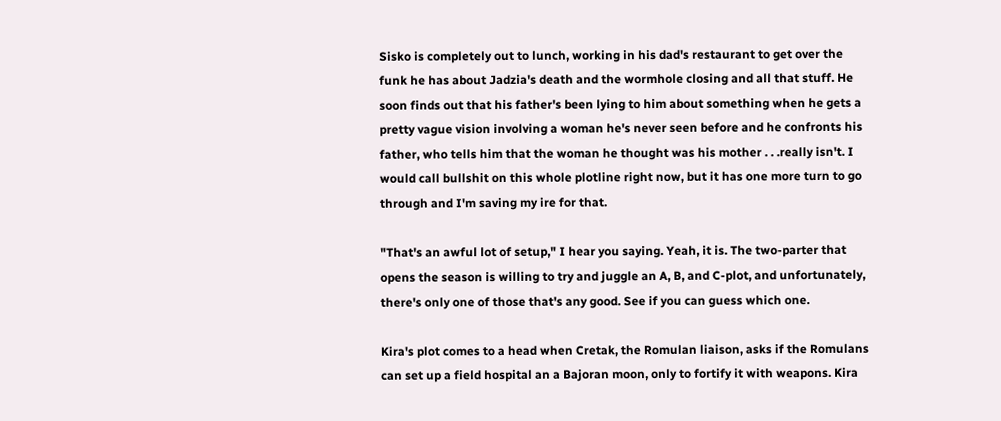Sisko is completely out to lunch, working in his dad's restaurant to get over the funk he has about Jadzia's death and the wormhole closing and all that stuff. He soon finds out that his father's been lying to him about something when he gets a pretty vague vision involving a woman he's never seen before and he confronts his father, who tells him that the woman he thought was his mother . . .really isn't. I would call bullshit on this whole plotline right now, but it has one more turn to go through and I'm saving my ire for that.

"That's an awful lot of setup," I hear you saying. Yeah, it is. The two-parter that opens the season is willing to try and juggle an A, B, and C-plot, and unfortunately, there's only one of those that's any good. See if you can guess which one.

Kira's plot comes to a head when Cretak, the Romulan liaison, asks if the Romulans can set up a field hospital an a Bajoran moon, only to fortify it with weapons. Kira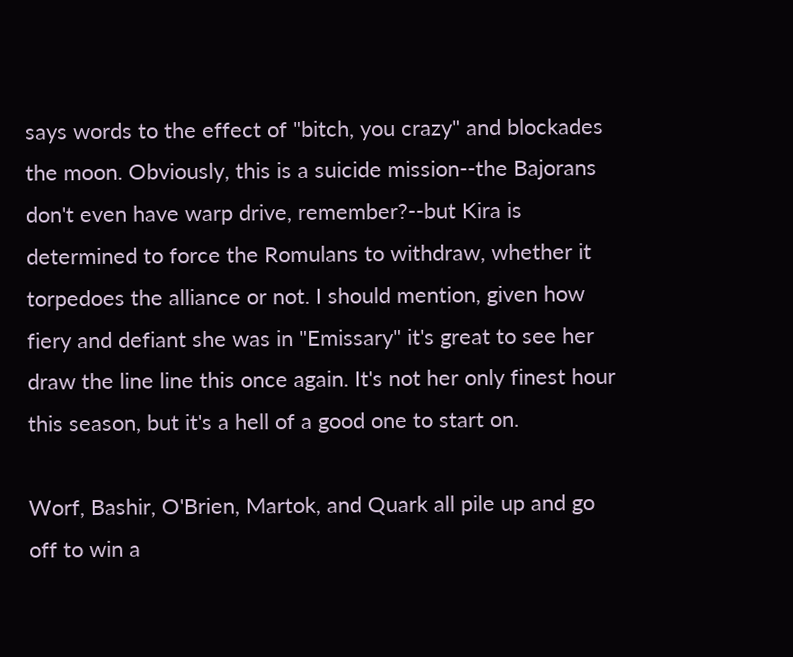says words to the effect of "bitch, you crazy" and blockades the moon. Obviously, this is a suicide mission--the Bajorans don't even have warp drive, remember?--but Kira is determined to force the Romulans to withdraw, whether it torpedoes the alliance or not. I should mention, given how fiery and defiant she was in "Emissary" it's great to see her draw the line line this once again. It's not her only finest hour this season, but it's a hell of a good one to start on.

Worf, Bashir, O'Brien, Martok, and Quark all pile up and go off to win a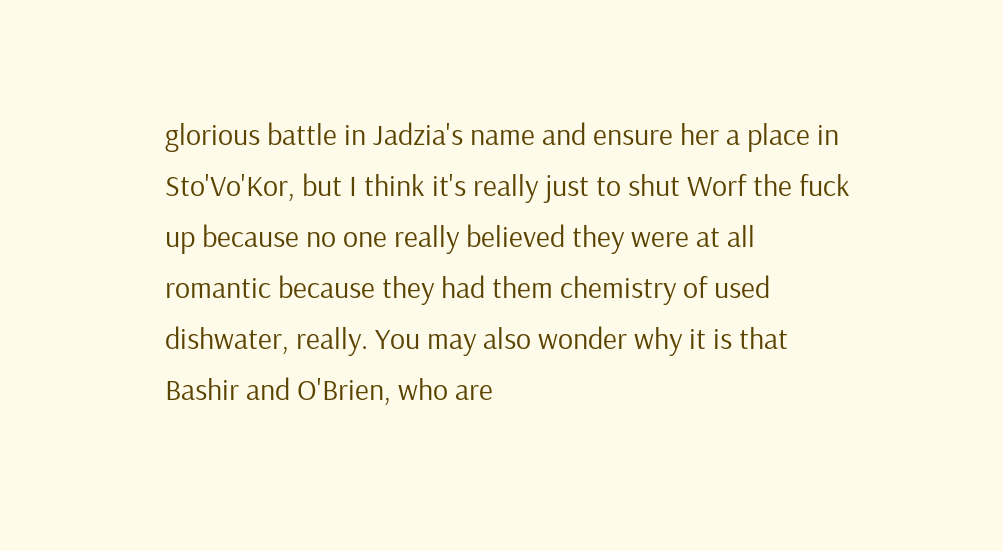glorious battle in Jadzia's name and ensure her a place in Sto'Vo'Kor, but I think it's really just to shut Worf the fuck up because no one really believed they were at all romantic because they had them chemistry of used dishwater, really. You may also wonder why it is that Bashir and O'Brien, who are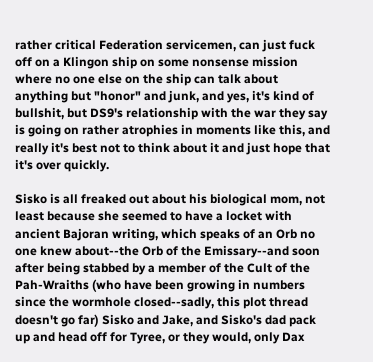rather critical Federation servicemen, can just fuck off on a Klingon ship on some nonsense mission where no one else on the ship can talk about anything but "honor" and junk, and yes, it's kind of bullshit, but DS9's relationship with the war they say is going on rather atrophies in moments like this, and really it's best not to think about it and just hope that it's over quickly.

Sisko is all freaked out about his biological mom, not least because she seemed to have a locket with ancient Bajoran writing, which speaks of an Orb no one knew about--the Orb of the Emissary--and soon after being stabbed by a member of the Cult of the Pah-Wraiths (who have been growing in numbers since the wormhole closed--sadly, this plot thread doesn't go far) Sisko and Jake, and Sisko's dad pack up and head off for Tyree, or they would, only Dax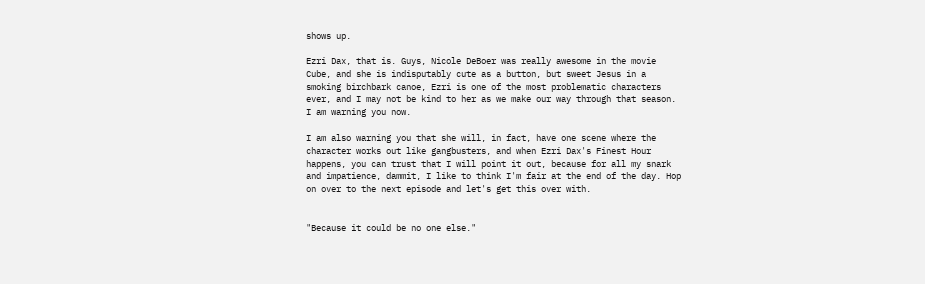shows up.

Ezri Dax, that is. Guys, Nicole DeBoer was really awesome in the movie Cube, and she is indisputably cute as a button, but sweet Jesus in a smoking birchbark canoe, Ezri is one of the most problematic characters ever, and I may not be kind to her as we make our way through that season. I am warning you now.

I am also warning you that she will, in fact, have one scene where the character works out like gangbusters, and when Ezri Dax's Finest Hour happens, you can trust that I will point it out, because for all my snark and impatience, dammit, I like to think I'm fair at the end of the day. Hop on over to the next episode and let's get this over with.


"Because it could be no one else."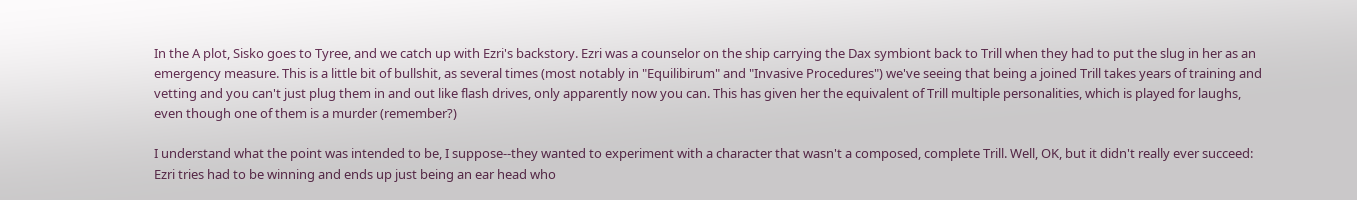In the A plot, Sisko goes to Tyree, and we catch up with Ezri's backstory. Ezri was a counselor on the ship carrying the Dax symbiont back to Trill when they had to put the slug in her as an emergency measure. This is a little bit of bullshit, as several times (most notably in "Equilibirum" and "Invasive Procedures") we've seeing that being a joined Trill takes years of training and vetting and you can't just plug them in and out like flash drives, only apparently now you can. This has given her the equivalent of Trill multiple personalities, which is played for laughs, even though one of them is a murder (remember?)

I understand what the point was intended to be, I suppose--they wanted to experiment with a character that wasn't a composed, complete Trill. Well, OK, but it didn't really ever succeed: Ezri tries had to be winning and ends up just being an ear head who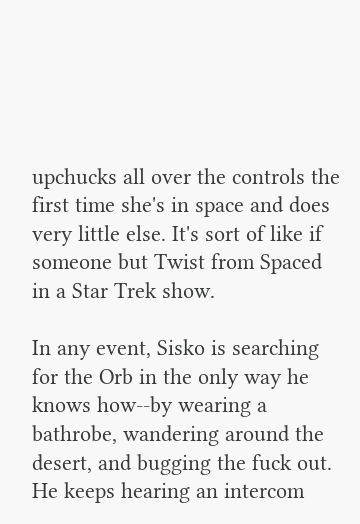upchucks all over the controls the first time she's in space and does very little else. It's sort of like if someone but Twist from Spaced in a Star Trek show.

In any event, Sisko is searching for the Orb in the only way he knows how--by wearing a bathrobe, wandering around the desert, and bugging the fuck out. He keeps hearing an intercom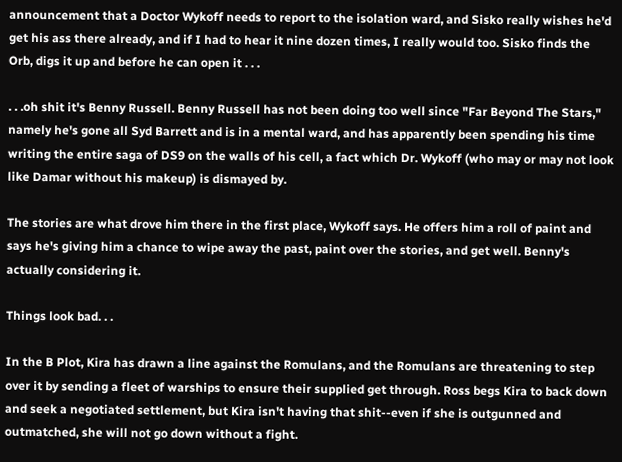announcement that a Doctor Wykoff needs to report to the isolation ward, and Sisko really wishes he'd get his ass there already, and if I had to hear it nine dozen times, I really would too. Sisko finds the Orb, digs it up and before he can open it . . .

. . .oh shit it's Benny Russell. Benny Russell has not been doing too well since "Far Beyond The Stars," namely he's gone all Syd Barrett and is in a mental ward, and has apparently been spending his time writing the entire saga of DS9 on the walls of his cell, a fact which Dr. Wykoff (who may or may not look like Damar without his makeup) is dismayed by.

The stories are what drove him there in the first place, Wykoff says. He offers him a roll of paint and says he's giving him a chance to wipe away the past, paint over the stories, and get well. Benny's actually considering it.

Things look bad. . .

In the B Plot, Kira has drawn a line against the Romulans, and the Romulans are threatening to step over it by sending a fleet of warships to ensure their supplied get through. Ross begs Kira to back down and seek a negotiated settlement, but Kira isn't having that shit--even if she is outgunned and outmatched, she will not go down without a fight.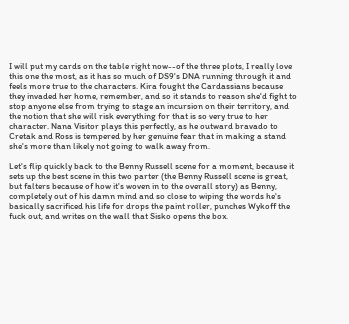I will put my cards on the table right now--of the three plots, I really love this one the most, as it has so much of DS9's DNA running through it and feels more true to the characters. Kira fought the Cardassians because they invaded her home, remember, and so it stands to reason she'd fight to stop anyone else from trying to stage an incursion on their territory, and the notion that she will risk everything for that is so very true to her character. Nana Visitor plays this perfectly, as he outward bravado to Cretak and Ross is tempered by her genuine fear that in making a stand she's more than likely not going to walk away from.

Let's flip quickly back to the Benny Russell scene for a moment, because it sets up the best scene in this two parter (the Benny Russell scene is great, but falters because of how it's woven in to the overall story) as Benny, completely out of his damn mind and so close to wiping the words he's basically sacrificed his life for drops the paint roller, punches Wykoff the fuck out, and writes on the wall that Sisko opens the box.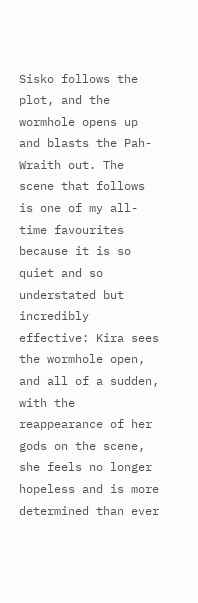Sisko follows the plot, and the wormhole opens up and blasts the Pah-Wraith out. The scene that follows is one of my all-time favourites because it is so quiet and so understated but incredibly effective: Kira sees the wormhole open, and all of a sudden, with the reappearance of her gods on the scene, she feels no longer hopeless and is more determined than ever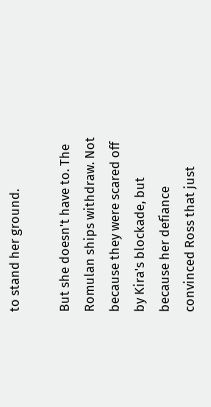to stand her ground.

But she doesn't have to. The Romulan ships withdraw. Not because they were scared off by Kira's blockade, but because her defiance convinced Ross that just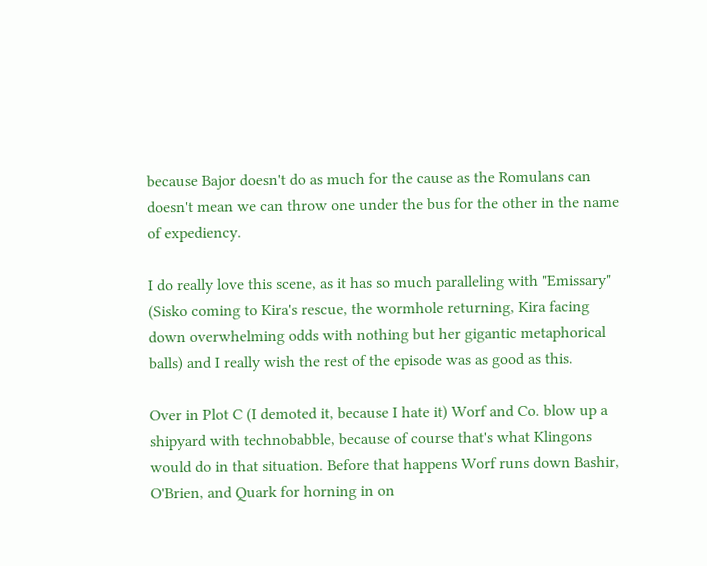because Bajor doesn't do as much for the cause as the Romulans can doesn't mean we can throw one under the bus for the other in the name of expediency.

I do really love this scene, as it has so much paralleling with "Emissary" (Sisko coming to Kira's rescue, the wormhole returning, Kira facing down overwhelming odds with nothing but her gigantic metaphorical balls) and I really wish the rest of the episode was as good as this.

Over in Plot C (I demoted it, because I hate it) Worf and Co. blow up a shipyard with technobabble, because of course that's what Klingons would do in that situation. Before that happens Worf runs down Bashir, O'Brien, and Quark for horning in on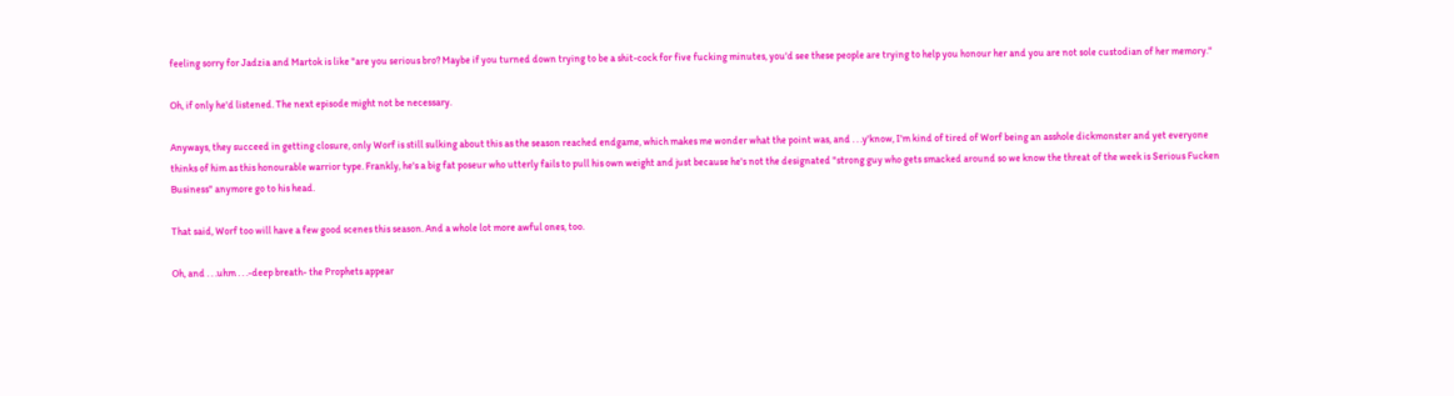feeling sorry for Jadzia and Martok is like "are you serious bro? Maybe if you turned down trying to be a shit-cock for five fucking minutes, you'd see these people are trying to help you honour her and you are not sole custodian of her memory."

Oh, if only he'd listened. The next episode might not be necessary.

Anyways, they succeed in getting closure, only Worf is still sulking about this as the season reached endgame, which makes me wonder what the point was, and . . .y'know, I'm kind of tired of Worf being an asshole dickmonster and yet everyone thinks of him as this honourable warrior type. Frankly, he's a big fat poseur who utterly fails to pull his own weight and just because he's not the designated "strong guy who gets smacked around so we know the threat of the week is Serious Fucken Business" anymore go to his head.

That said, Worf too will have a few good scenes this season. And a whole lot more awful ones, too.

Oh, and . . .uhm . . .-deep breath- the Prophets appear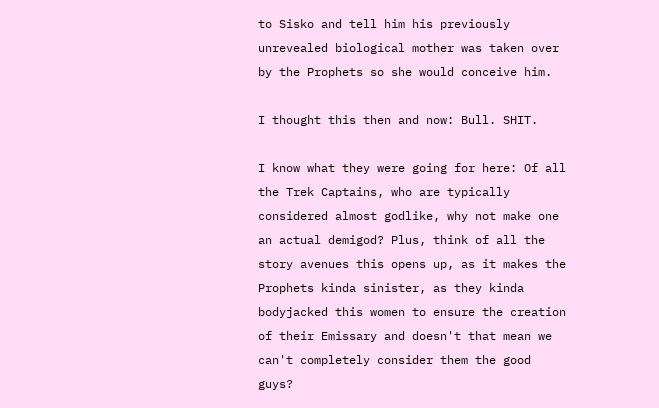to Sisko and tell him his previously unrevealed biological mother was taken over by the Prophets so she would conceive him.

I thought this then and now: Bull. SHIT.

I know what they were going for here: Of all the Trek Captains, who are typically considered almost godlike, why not make one an actual demigod? Plus, think of all the story avenues this opens up, as it makes the Prophets kinda sinister, as they kinda bodyjacked this women to ensure the creation of their Emissary and doesn't that mean we can't completely consider them the good guys?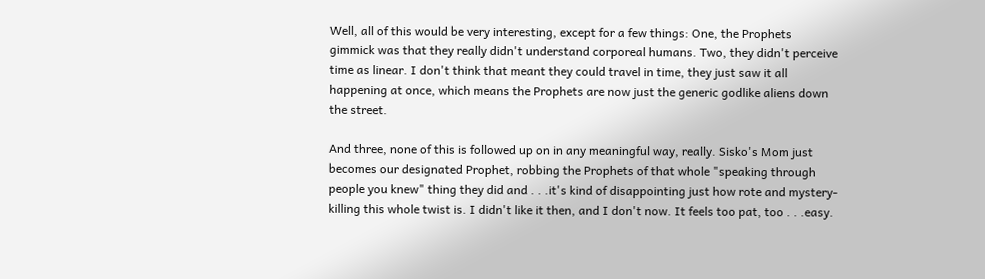Well, all of this would be very interesting, except for a few things: One, the Prophets gimmick was that they really didn't understand corporeal humans. Two, they didn't perceive time as linear. I don't think that meant they could travel in time, they just saw it all happening at once, which means the Prophets are now just the generic godlike aliens down the street.

And three, none of this is followed up on in any meaningful way, really. Sisko's Mom just becomes our designated Prophet, robbing the Prophets of that whole "speaking through people you knew" thing they did and . . .it's kind of disappointing just how rote and mystery-killing this whole twist is. I didn't like it then, and I don't now. It feels too pat, too . . .easy.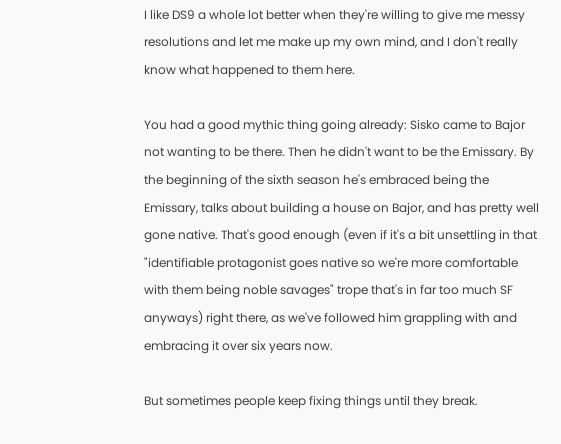I like DS9 a whole lot better when they're willing to give me messy resolutions and let me make up my own mind, and I don't really know what happened to them here.

You had a good mythic thing going already: Sisko came to Bajor not wanting to be there. Then he didn't want to be the Emissary. By the beginning of the sixth season he's embraced being the Emissary, talks about building a house on Bajor, and has pretty well gone native. That's good enough (even if it's a bit unsettling in that "identifiable protagonist goes native so we're more comfortable with them being noble savages" trope that's in far too much SF anyways) right there, as we've followed him grappling with and embracing it over six years now.

But sometimes people keep fixing things until they break.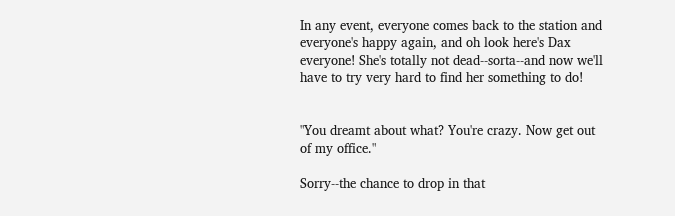In any event, everyone comes back to the station and everyone's happy again, and oh look here's Dax everyone! She's totally not dead--sorta--and now we'll have to try very hard to find her something to do!


"You dreamt about what? You're crazy. Now get out of my office."

Sorry--the chance to drop in that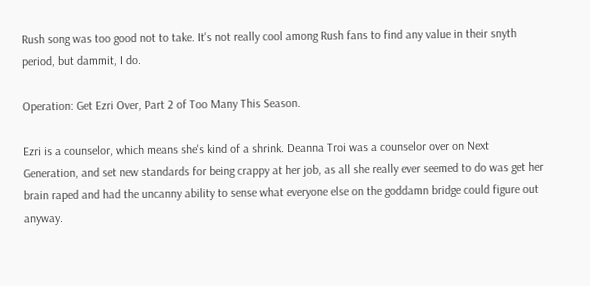Rush song was too good not to take. It's not really cool among Rush fans to find any value in their snyth period, but dammit, I do.

Operation: Get Ezri Over, Part 2 of Too Many This Season.

Ezri is a counselor, which means she's kind of a shrink. Deanna Troi was a counselor over on Next Generation, and set new standards for being crappy at her job, as all she really ever seemed to do was get her brain raped and had the uncanny ability to sense what everyone else on the goddamn bridge could figure out anyway.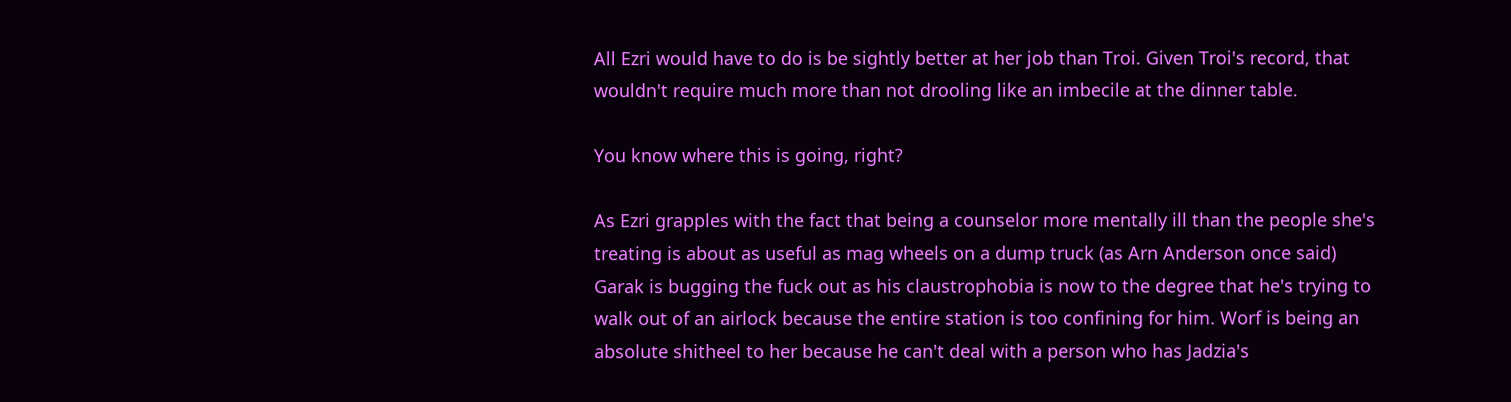All Ezri would have to do is be sightly better at her job than Troi. Given Troi's record, that wouldn't require much more than not drooling like an imbecile at the dinner table.

You know where this is going, right?

As Ezri grapples with the fact that being a counselor more mentally ill than the people she's treating is about as useful as mag wheels on a dump truck (as Arn Anderson once said) Garak is bugging the fuck out as his claustrophobia is now to the degree that he's trying to walk out of an airlock because the entire station is too confining for him. Worf is being an absolute shitheel to her because he can't deal with a person who has Jadzia's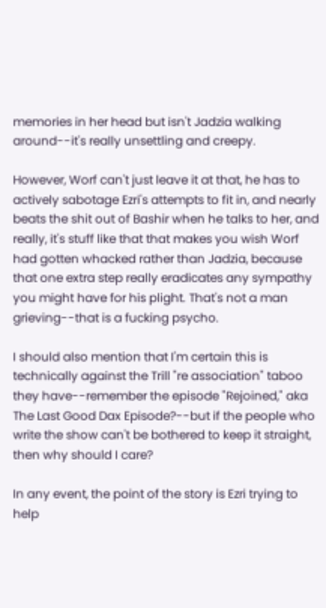memories in her head but isn't Jadzia walking around--it's really unsettling and creepy.

However, Worf can't just leave it at that, he has to actively sabotage Ezri's attempts to fit in, and nearly beats the shit out of Bashir when he talks to her, and really, it's stuff like that that makes you wish Worf had gotten whacked rather than Jadzia, because that one extra step really eradicates any sympathy you might have for his plight. That's not a man grieving--that is a fucking psycho.

I should also mention that I'm certain this is technically against the Trill "re association" taboo they have--remember the episode "Rejoined," aka The Last Good Dax Episode?--but if the people who write the show can't be bothered to keep it straight, then why should I care?

In any event, the point of the story is Ezri trying to help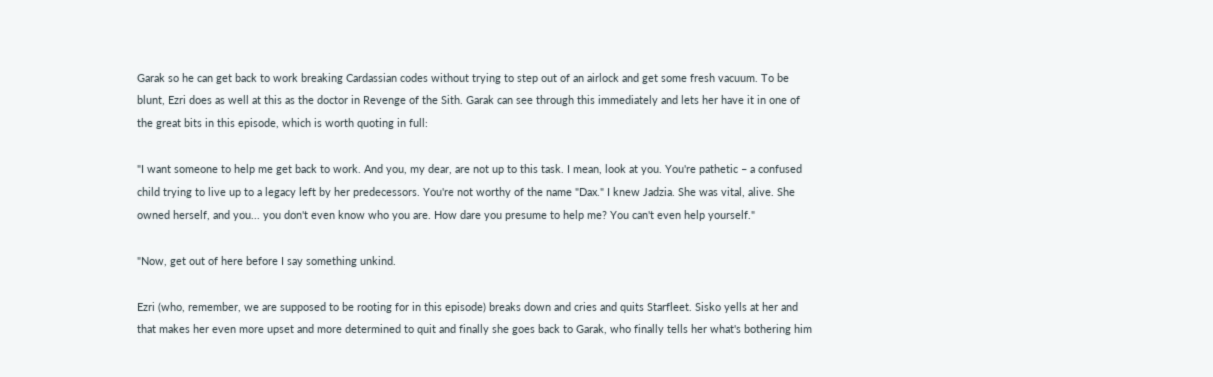Garak so he can get back to work breaking Cardassian codes without trying to step out of an airlock and get some fresh vacuum. To be blunt, Ezri does as well at this as the doctor in Revenge of the Sith. Garak can see through this immediately and lets her have it in one of the great bits in this episode, which is worth quoting in full:

"I want someone to help me get back to work. And you, my dear, are not up to this task. I mean, look at you. You're pathetic – a confused child trying to live up to a legacy left by her predecessors. You're not worthy of the name "Dax." I knew Jadzia. She was vital, alive. She owned herself, and you... you don't even know who you are. How dare you presume to help me? You can't even help yourself."

"Now, get out of here before I say something unkind.

Ezri (who, remember, we are supposed to be rooting for in this episode) breaks down and cries and quits Starfleet. Sisko yells at her and that makes her even more upset and more determined to quit and finally she goes back to Garak, who finally tells her what's bothering him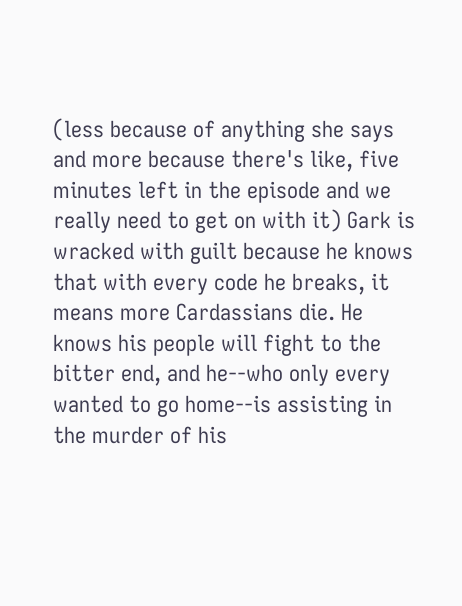(less because of anything she says and more because there's like, five minutes left in the episode and we really need to get on with it) Gark is wracked with guilt because he knows that with every code he breaks, it means more Cardassians die. He knows his people will fight to the bitter end, and he--who only every wanted to go home--is assisting in the murder of his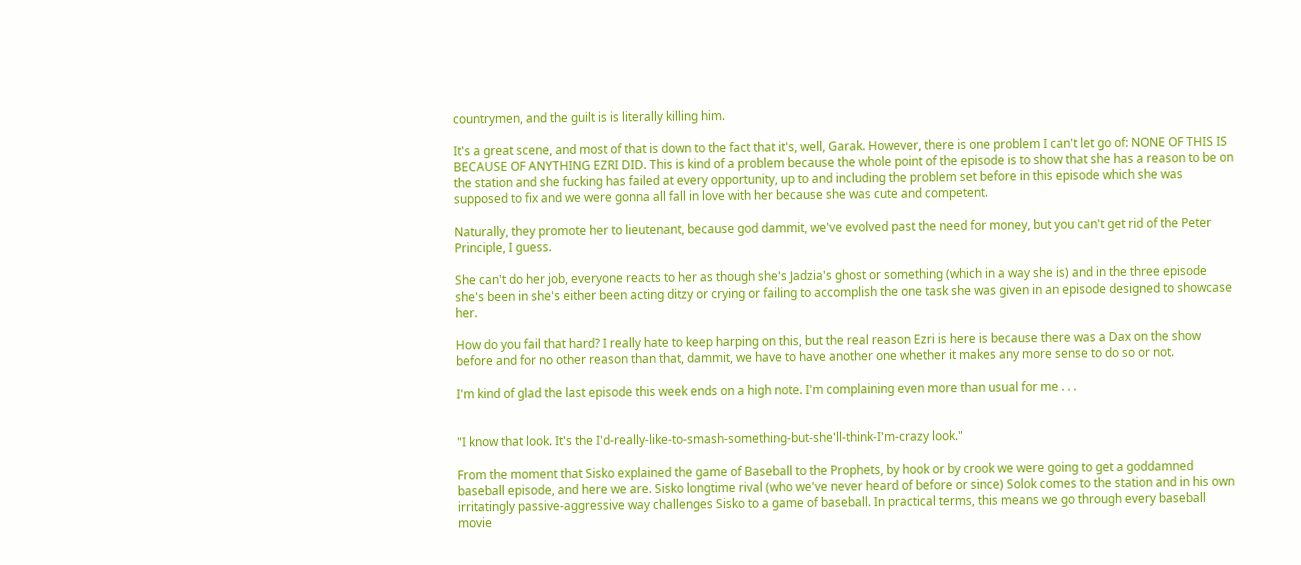countrymen, and the guilt is is literally killing him.

It's a great scene, and most of that is down to the fact that it's, well, Garak. However, there is one problem I can't let go of: NONE OF THIS IS BECAUSE OF ANYTHING EZRI DID. This is kind of a problem because the whole point of the episode is to show that she has a reason to be on the station and she fucking has failed at every opportunity, up to and including the problem set before in this episode which she was supposed to fix and we were gonna all fall in love with her because she was cute and competent.

Naturally, they promote her to lieutenant, because god dammit, we've evolved past the need for money, but you can't get rid of the Peter Principle, I guess.

She can't do her job, everyone reacts to her as though she's Jadzia's ghost or something (which in a way she is) and in the three episode she's been in she's either been acting ditzy or crying or failing to accomplish the one task she was given in an episode designed to showcase her.

How do you fail that hard? I really hate to keep harping on this, but the real reason Ezri is here is because there was a Dax on the show before and for no other reason than that, dammit, we have to have another one whether it makes any more sense to do so or not.

I'm kind of glad the last episode this week ends on a high note. I'm complaining even more than usual for me . . .


"I know that look. It's the I'd-really-like-to-smash-something-but-she'll-think-I'm-crazy look."

From the moment that Sisko explained the game of Baseball to the Prophets, by hook or by crook we were going to get a goddamned baseball episode, and here we are. Sisko longtime rival (who we've never heard of before or since) Solok comes to the station and in his own irritatingly passive-aggressive way challenges Sisko to a game of baseball. In practical terms, this means we go through every baseball movie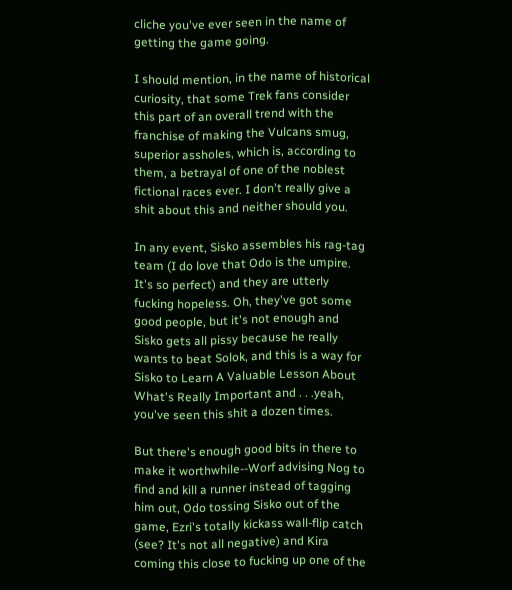cliche you've ever seen in the name of getting the game going.

I should mention, in the name of historical curiosity, that some Trek fans consider this part of an overall trend with the franchise of making the Vulcans smug, superior assholes, which is, according to them, a betrayal of one of the noblest fictional races ever. I don't really give a shit about this and neither should you.

In any event, Sisko assembles his rag-tag team (I do love that Odo is the umpire. It's so perfect) and they are utterly fucking hopeless. Oh, they've got some good people, but it's not enough and Sisko gets all pissy because he really wants to beat Solok, and this is a way for Sisko to Learn A Valuable Lesson About What's Really Important and . . .yeah, you've seen this shit a dozen times.

But there's enough good bits in there to make it worthwhile--Worf advising Nog to find and kill a runner instead of tagging him out, Odo tossing Sisko out of the game, Ezri's totally kickass wall-flip catch (see? It's not all negative) and Kira coming this close to fucking up one of the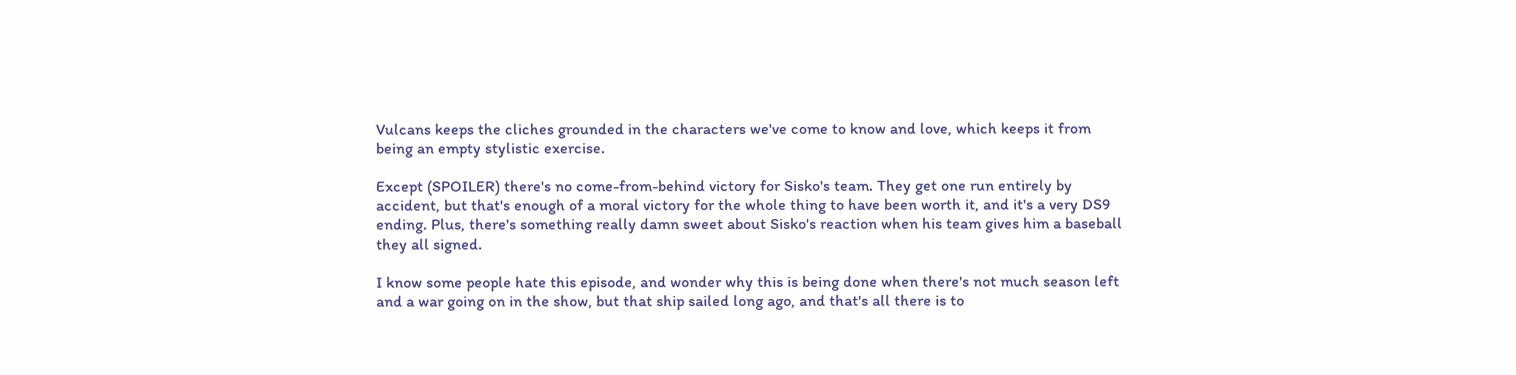Vulcans keeps the cliches grounded in the characters we've come to know and love, which keeps it from being an empty stylistic exercise.

Except (SPOILER) there's no come-from-behind victory for Sisko's team. They get one run entirely by accident, but that's enough of a moral victory for the whole thing to have been worth it, and it's a very DS9 ending. Plus, there's something really damn sweet about Sisko's reaction when his team gives him a baseball they all signed.

I know some people hate this episode, and wonder why this is being done when there's not much season left and a war going on in the show, but that ship sailed long ago, and that's all there is to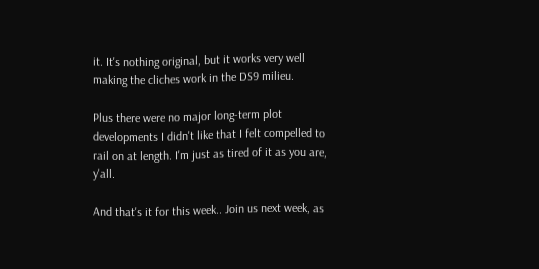it. It's nothing original, but it works very well making the cliches work in the DS9 milieu.

Plus there were no major long-term plot developments I didn't like that I felt compelled to rail on at length. I'm just as tired of it as you are, y'all.

And that's it for this week.. Join us next week, as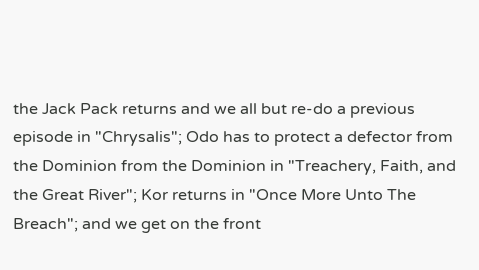the Jack Pack returns and we all but re-do a previous episode in "Chrysalis"; Odo has to protect a defector from the Dominion from the Dominion in "Treachery, Faith, and the Great River"; Kor returns in "Once More Unto The Breach"; and we get on the front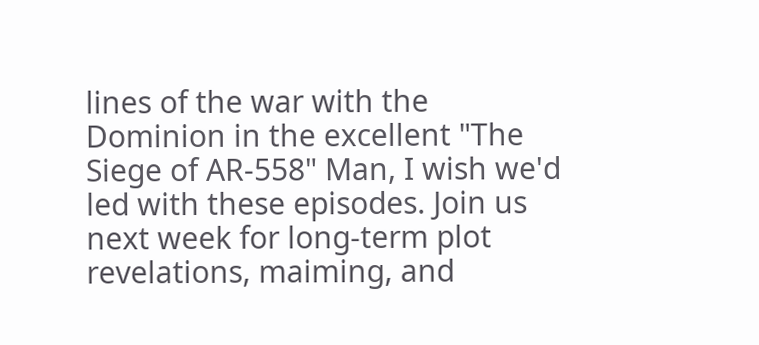lines of the war with the Dominion in the excellent "The Siege of AR-558" Man, I wish we'd led with these episodes. Join us next week for long-term plot revelations, maiming, and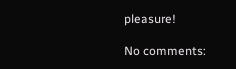pleasure!

No comments: